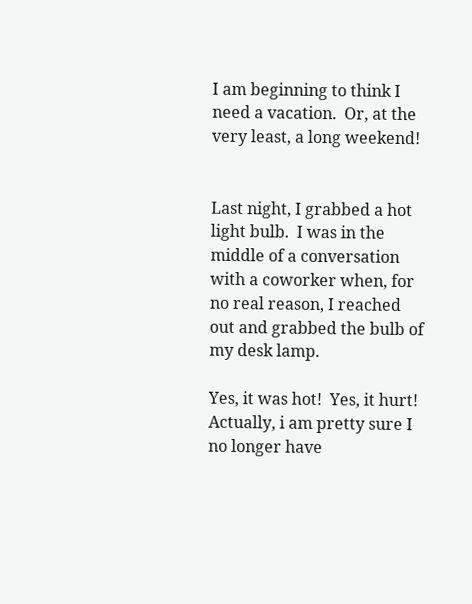I am beginning to think I need a vacation.  Or, at the very least, a long weekend!


Last night, I grabbed a hot light bulb.  I was in the middle of a conversation with a coworker when, for no real reason, I reached out and grabbed the bulb of my desk lamp.

Yes, it was hot!  Yes, it hurt!  Actually, i am pretty sure I no longer have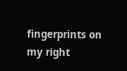fingerprints on my right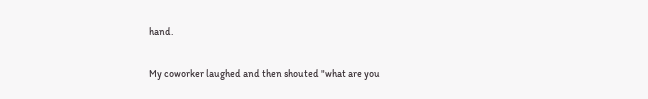hand.

My coworker laughed and then shouted "what are you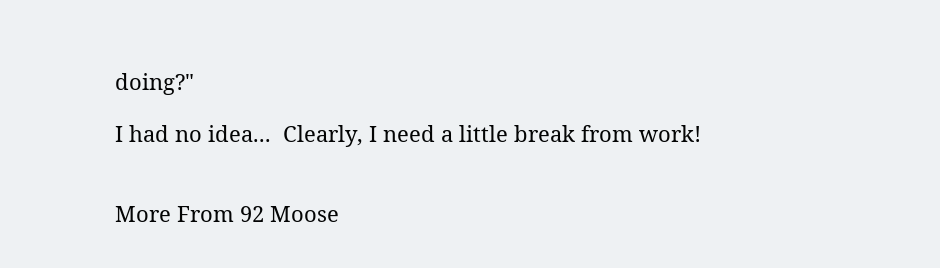doing?"

I had no idea...  Clearly, I need a little break from work!


More From 92 Moose